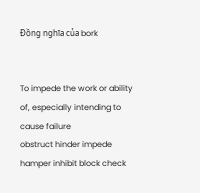Đồng nghĩa của bork


To impede the work or ability of, especially intending to cause failure
obstruct hinder impede hamper inhibit block check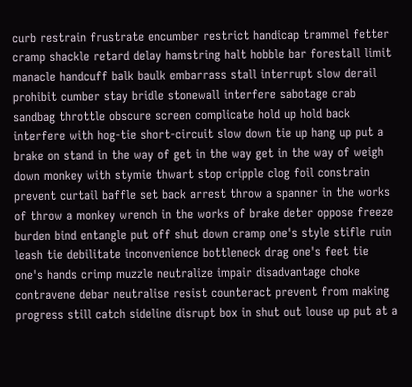curb restrain frustrate encumber restrict handicap trammel fetter cramp shackle retard delay hamstring halt hobble bar forestall limit manacle handcuff balk baulk embarrass stall interrupt slow derail prohibit cumber stay bridle stonewall interfere sabotage crab sandbag throttle obscure screen complicate hold up hold back interfere with hog-tie short-circuit slow down tie up hang up put a brake on stand in the way of get in the way get in the way of weigh down monkey with stymie thwart stop cripple clog foil constrain prevent curtail baffle set back arrest throw a spanner in the works of throw a monkey wrench in the works of brake deter oppose freeze burden bind entangle put off shut down cramp one's style stifle ruin leash tie debilitate inconvenience bottleneck drag one's feet tie one's hands crimp muzzle neutralize impair disadvantage choke contravene debar neutralise resist counteract prevent from making progress still catch sideline disrupt box in shut out louse up put at a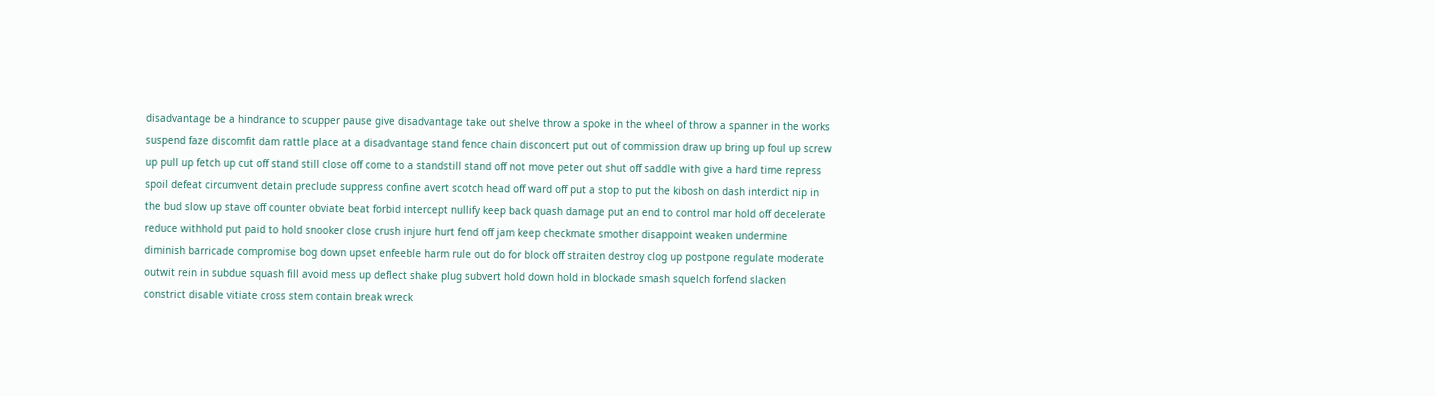disadvantage be a hindrance to scupper pause give disadvantage take out shelve throw a spoke in the wheel of throw a spanner in the works suspend faze discomfit dam rattle place at a disadvantage stand fence chain disconcert put out of commission draw up bring up foul up screw up pull up fetch up cut off stand still close off come to a standstill stand off not move peter out shut off saddle with give a hard time repress spoil defeat circumvent detain preclude suppress confine avert scotch head off ward off put a stop to put the kibosh on dash interdict nip in the bud slow up stave off counter obviate beat forbid intercept nullify keep back quash damage put an end to control mar hold off decelerate reduce withhold put paid to hold snooker close crush injure hurt fend off jam keep checkmate smother disappoint weaken undermine diminish barricade compromise bog down upset enfeeble harm rule out do for block off straiten destroy clog up postpone regulate moderate outwit rein in subdue squash fill avoid mess up deflect shake plug subvert hold down hold in blockade smash squelch forfend slacken constrict disable vitiate cross stem contain break wreck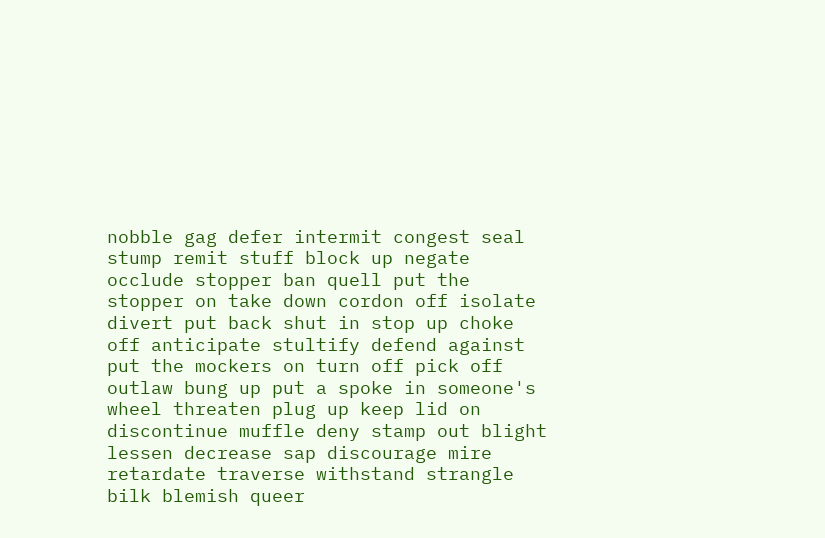nobble gag defer intermit congest seal stump remit stuff block up negate occlude stopper ban quell put the stopper on take down cordon off isolate divert put back shut in stop up choke off anticipate stultify defend against put the mockers on turn off pick off outlaw bung up put a spoke in someone's wheel threaten plug up keep lid on discontinue muffle deny stamp out blight lessen decrease sap discourage mire retardate traverse withstand strangle bilk blemish queer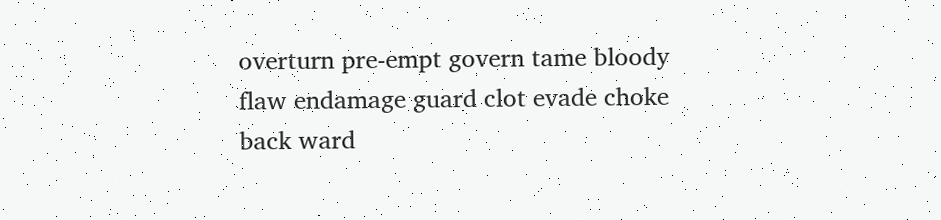overturn pre-empt govern tame bloody flaw endamage guard clot evade choke back ward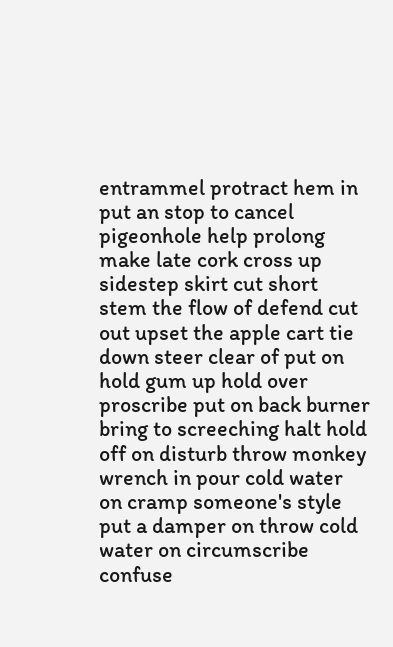entrammel protract hem in put an stop to cancel pigeonhole help prolong make late cork cross up sidestep skirt cut short stem the flow of defend cut out upset the apple cart tie down steer clear of put on hold gum up hold over proscribe put on back burner bring to screeching halt hold off on disturb throw monkey wrench in pour cold water on cramp someone's style put a damper on throw cold water on circumscribe confuse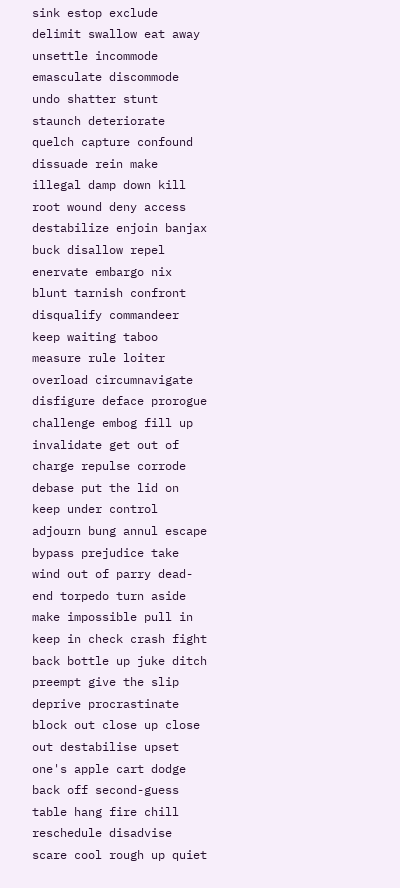sink estop exclude delimit swallow eat away unsettle incommode emasculate discommode undo shatter stunt staunch deteriorate quelch capture confound dissuade rein make illegal damp down kill root wound deny access destabilize enjoin banjax buck disallow repel enervate embargo nix blunt tarnish confront disqualify commandeer keep waiting taboo measure rule loiter overload circumnavigate disfigure deface prorogue challenge embog fill up invalidate get out of charge repulse corrode debase put the lid on keep under control adjourn bung annul escape bypass prejudice take wind out of parry dead-end torpedo turn aside make impossible pull in keep in check crash fight back bottle up juke ditch preempt give the slip deprive procrastinate block out close up close out destabilise upset one's apple cart dodge back off second-guess table hang fire chill reschedule disadvise scare cool rough up quiet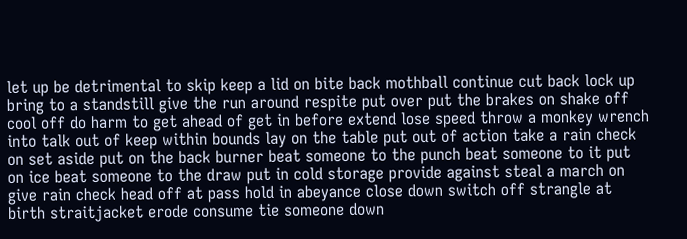let up be detrimental to skip keep a lid on bite back mothball continue cut back lock up bring to a standstill give the run around respite put over put the brakes on shake off cool off do harm to get ahead of get in before extend lose speed throw a monkey wrench into talk out of keep within bounds lay on the table put out of action take a rain check on set aside put on the back burner beat someone to the punch beat someone to it put on ice beat someone to the draw put in cold storage provide against steal a march on give rain check head off at pass hold in abeyance close down switch off strangle at birth straitjacket erode consume tie someone down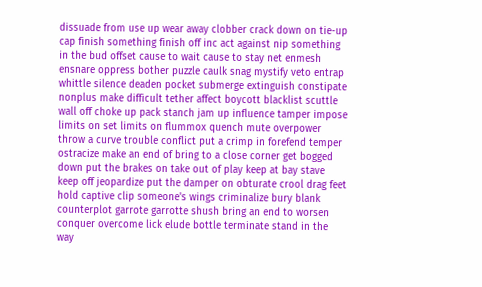dissuade from use up wear away clobber crack down on tie-up cap finish something finish off inc act against nip something in the bud offset cause to wait cause to stay net enmesh ensnare oppress bother puzzle caulk snag mystify veto entrap whittle silence deaden pocket submerge extinguish constipate nonplus make difficult tether affect boycott blacklist scuttle wall off choke up pack stanch jam up influence tamper impose limits on set limits on flummox quench mute overpower throw a curve trouble conflict put a crimp in forefend temper ostracize make an end of bring to a close corner get bogged down put the brakes on take out of play keep at bay stave keep off jeopardize put the damper on obturate crool drag feet hold captive clip someone's wings criminalize bury blank counterplot garrote garrotte shush bring an end to worsen conquer overcome lick elude bottle terminate stand in the way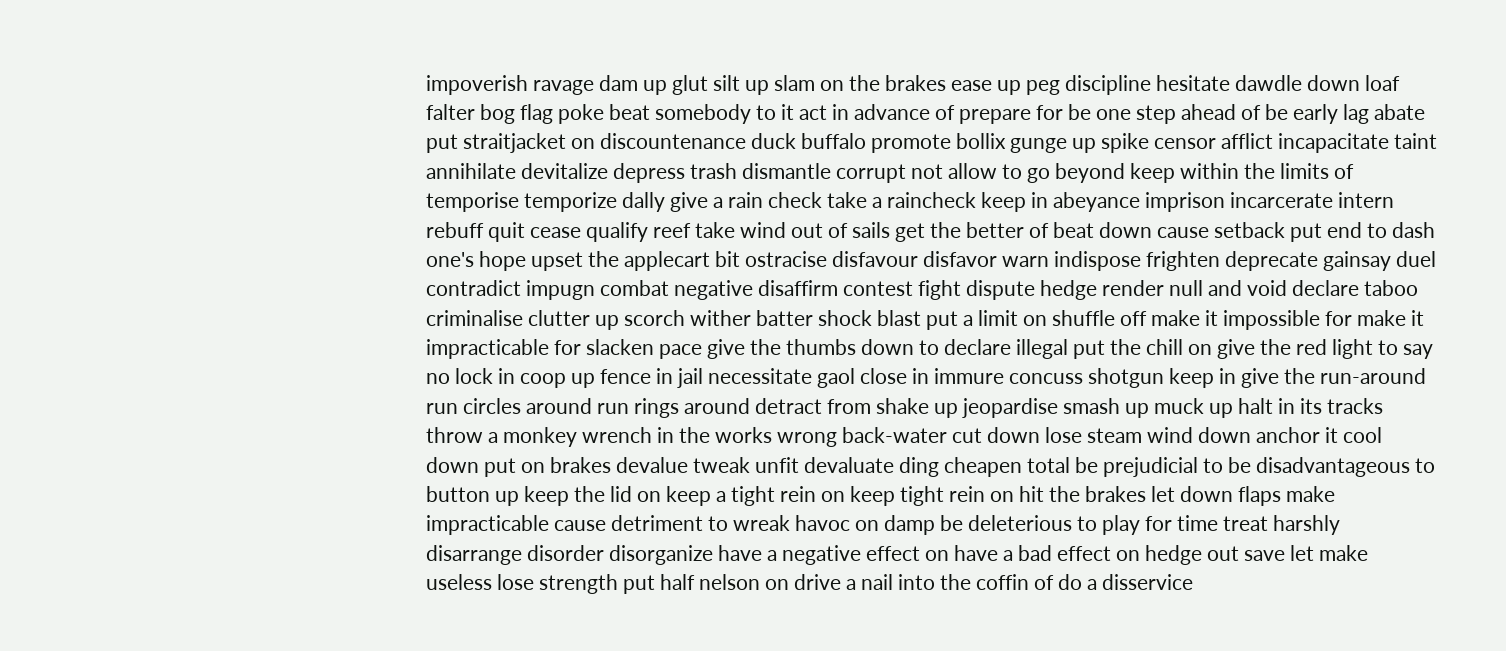impoverish ravage dam up glut silt up slam on the brakes ease up peg discipline hesitate dawdle down loaf falter bog flag poke beat somebody to it act in advance of prepare for be one step ahead of be early lag abate put straitjacket on discountenance duck buffalo promote bollix gunge up spike censor afflict incapacitate taint annihilate devitalize depress trash dismantle corrupt not allow to go beyond keep within the limits of temporise temporize dally give a rain check take a raincheck keep in abeyance imprison incarcerate intern rebuff quit cease qualify reef take wind out of sails get the better of beat down cause setback put end to dash one's hope upset the applecart bit ostracise disfavour disfavor warn indispose frighten deprecate gainsay duel contradict impugn combat negative disaffirm contest fight dispute hedge render null and void declare taboo criminalise clutter up scorch wither batter shock blast put a limit on shuffle off make it impossible for make it impracticable for slacken pace give the thumbs down to declare illegal put the chill on give the red light to say no lock in coop up fence in jail necessitate gaol close in immure concuss shotgun keep in give the run-around run circles around run rings around detract from shake up jeopardise smash up muck up halt in its tracks throw a monkey wrench in the works wrong back-water cut down lose steam wind down anchor it cool down put on brakes devalue tweak unfit devaluate ding cheapen total be prejudicial to be disadvantageous to button up keep the lid on keep a tight rein on keep tight rein on hit the brakes let down flaps make impracticable cause detriment to wreak havoc on damp be deleterious to play for time treat harshly disarrange disorder disorganize have a negative effect on have a bad effect on hedge out save let make useless lose strength put half nelson on drive a nail into the coffin of do a disservice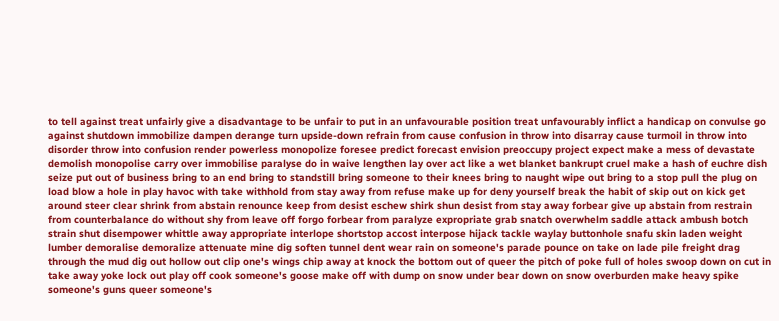to tell against treat unfairly give a disadvantage to be unfair to put in an unfavourable position treat unfavourably inflict a handicap on convulse go against shutdown immobilize dampen derange turn upside-down refrain from cause confusion in throw into disarray cause turmoil in throw into disorder throw into confusion render powerless monopolize foresee predict forecast envision preoccupy project expect make a mess of devastate demolish monopolise carry over immobilise paralyse do in waive lengthen lay over act like a wet blanket bankrupt cruel make a hash of euchre dish seize put out of business bring to an end bring to standstill bring someone to their knees bring to naught wipe out bring to a stop pull the plug on load blow a hole in play havoc with take withhold from stay away from refuse make up for deny yourself break the habit of skip out on kick get around steer clear shrink from abstain renounce keep from desist eschew shirk shun desist from stay away forbear give up abstain from restrain from counterbalance do without shy from leave off forgo forbear from paralyze expropriate grab snatch overwhelm saddle attack ambush botch strain shut disempower whittle away appropriate interlope shortstop accost interpose hijack tackle waylay buttonhole snafu skin laden weight lumber demoralise demoralize attenuate mine dig soften tunnel dent wear rain on someone's parade pounce on take on lade pile freight drag through the mud dig out hollow out clip one's wings chip away at knock the bottom out of queer the pitch of poke full of holes swoop down on cut in take away yoke lock out play off cook someone's goose make off with dump on snow under bear down on snow overburden make heavy spike someone's guns queer someone's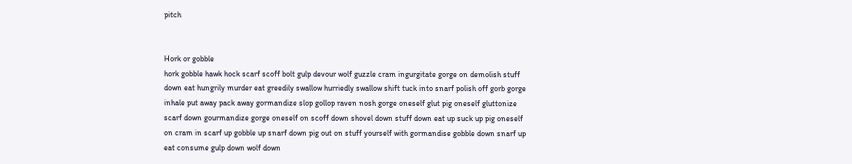pitch


Hork or gobble
hork gobble hawk hock scarf scoff bolt gulp devour wolf guzzle cram ingurgitate gorge on demolish stuff down eat hungrily murder eat greedily swallow hurriedly swallow shift tuck into snarf polish off gorb gorge inhale put away pack away gormandize slop gollop raven nosh gorge oneself glut pig oneself gluttonize scarf down gourmandize gorge oneself on scoff down shovel down stuff down eat up suck up pig oneself on cram in scarf up gobble up snarf down pig out on stuff yourself with gormandise gobble down snarf up eat consume gulp down wolf down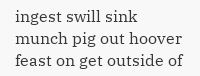ingest swill sink munch pig out hoover feast on get outside of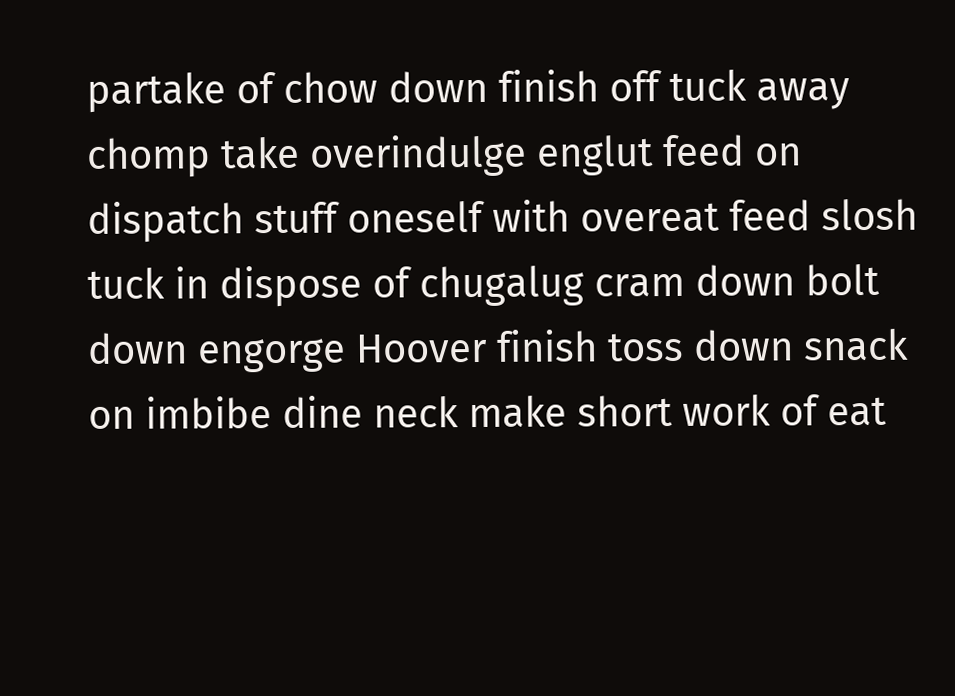partake of chow down finish off tuck away chomp take overindulge englut feed on dispatch stuff oneself with overeat feed slosh tuck in dispose of chugalug cram down bolt down engorge Hoover finish toss down snack on imbibe dine neck make short work of eat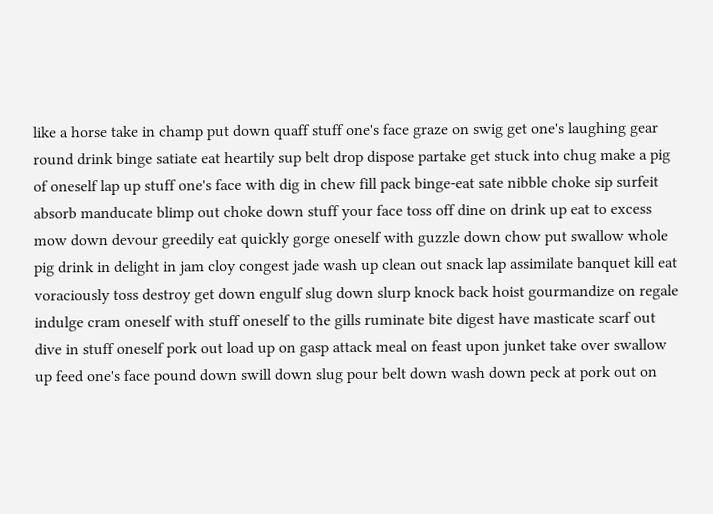like a horse take in champ put down quaff stuff one's face graze on swig get one's laughing gear round drink binge satiate eat heartily sup belt drop dispose partake get stuck into chug make a pig of oneself lap up stuff one's face with dig in chew fill pack binge-eat sate nibble choke sip surfeit absorb manducate blimp out choke down stuff your face toss off dine on drink up eat to excess mow down devour greedily eat quickly gorge oneself with guzzle down chow put swallow whole pig drink in delight in jam cloy congest jade wash up clean out snack lap assimilate banquet kill eat voraciously toss destroy get down engulf slug down slurp knock back hoist gourmandize on regale indulge cram oneself with stuff oneself to the gills ruminate bite digest have masticate scarf out dive in stuff oneself pork out load up on gasp attack meal on feast upon junket take over swallow up feed one's face pound down swill down slug pour belt down wash down peck at pork out on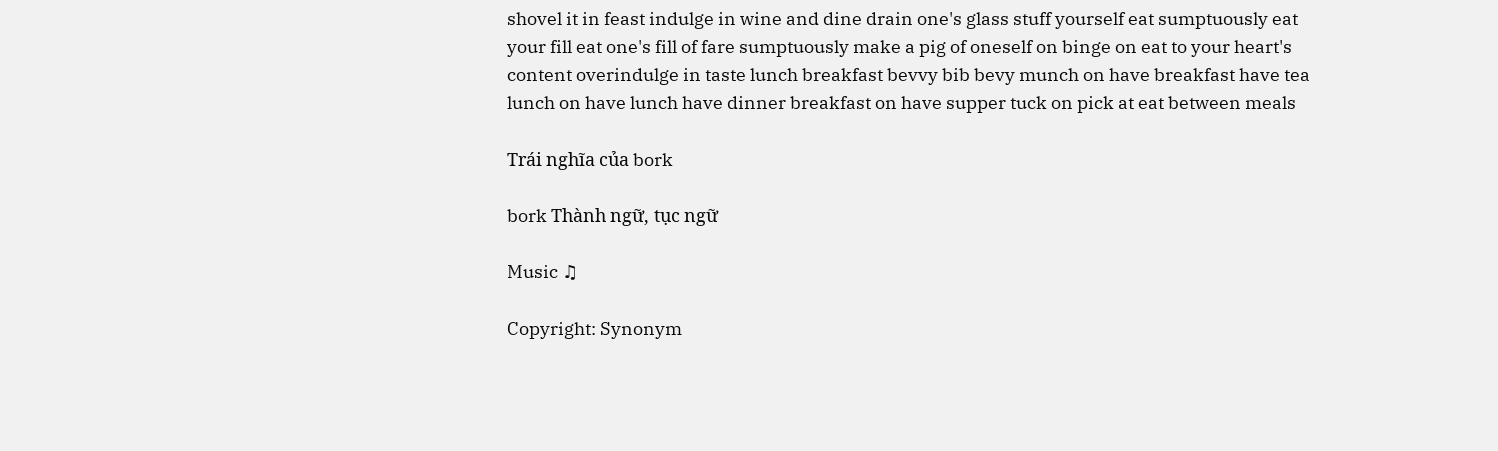shovel it in feast indulge in wine and dine drain one's glass stuff yourself eat sumptuously eat your fill eat one's fill of fare sumptuously make a pig of oneself on binge on eat to your heart's content overindulge in taste lunch breakfast bevvy bib bevy munch on have breakfast have tea lunch on have lunch have dinner breakfast on have supper tuck on pick at eat between meals

Trái nghĩa của bork

bork Thành ngữ, tục ngữ

Music ♫

Copyright: Synonym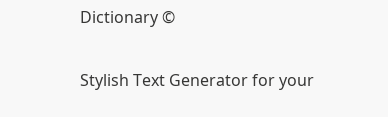Dictionary ©

Stylish Text Generator for your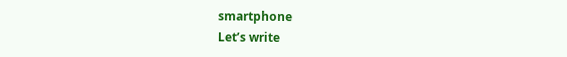smartphone
Let’s write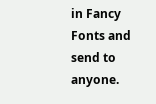in Fancy Fonts and send to anyone.